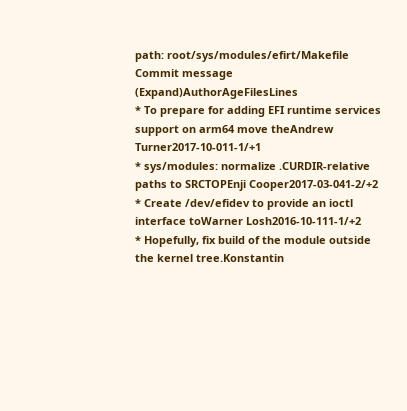path: root/sys/modules/efirt/Makefile
Commit message (Expand)AuthorAgeFilesLines
* To prepare for adding EFI runtime services support on arm64 move theAndrew Turner2017-10-011-1/+1
* sys/modules: normalize .CURDIR-relative paths to SRCTOPEnji Cooper2017-03-041-2/+2
* Create /dev/efidev to provide an ioctl interface toWarner Losh2016-10-111-1/+2
* Hopefully, fix build of the module outside the kernel tree.Konstantin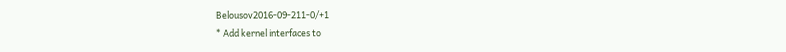Belousov2016-09-211-0/+1
* Add kernel interfaces to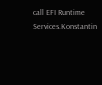call EFI Runtime Services.Konstantin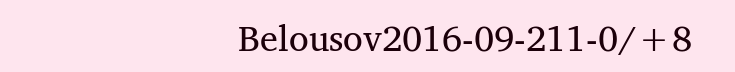Belousov2016-09-211-0/+8